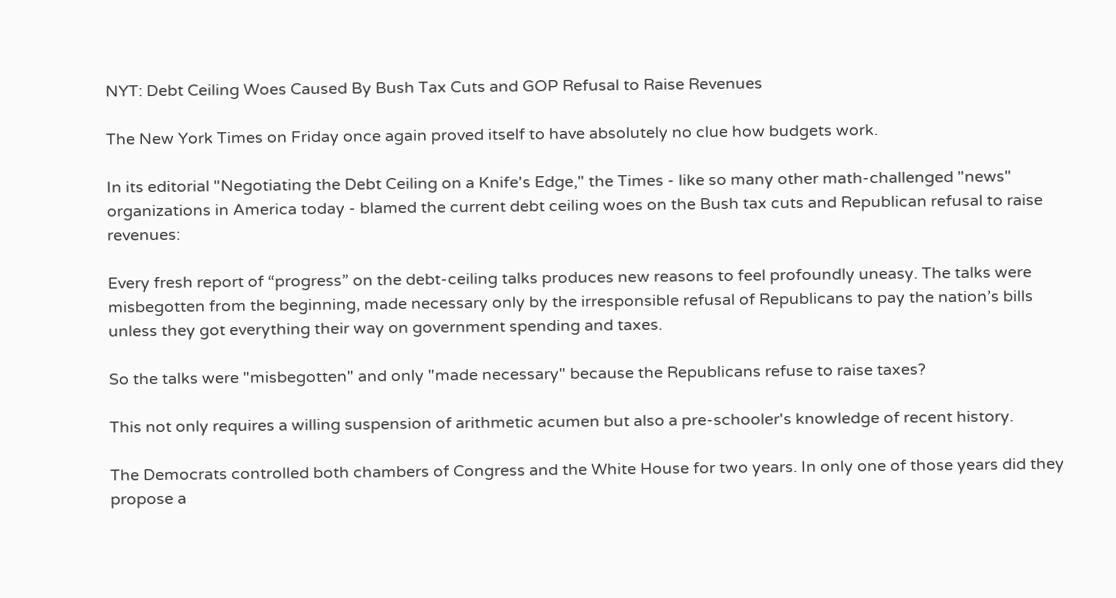NYT: Debt Ceiling Woes Caused By Bush Tax Cuts and GOP Refusal to Raise Revenues

The New York Times on Friday once again proved itself to have absolutely no clue how budgets work.

In its editorial "Negotiating the Debt Ceiling on a Knife's Edge," the Times - like so many other math-challenged "news" organizations in America today - blamed the current debt ceiling woes on the Bush tax cuts and Republican refusal to raise revenues:

Every fresh report of “progress” on the debt-ceiling talks produces new reasons to feel profoundly uneasy. The talks were misbegotten from the beginning, made necessary only by the irresponsible refusal of Republicans to pay the nation’s bills unless they got everything their way on government spending and taxes.

So the talks were "misbegotten" and only "made necessary" because the Republicans refuse to raise taxes?

This not only requires a willing suspension of arithmetic acumen but also a pre-schooler's knowledge of recent history.

The Democrats controlled both chambers of Congress and the White House for two years. In only one of those years did they propose a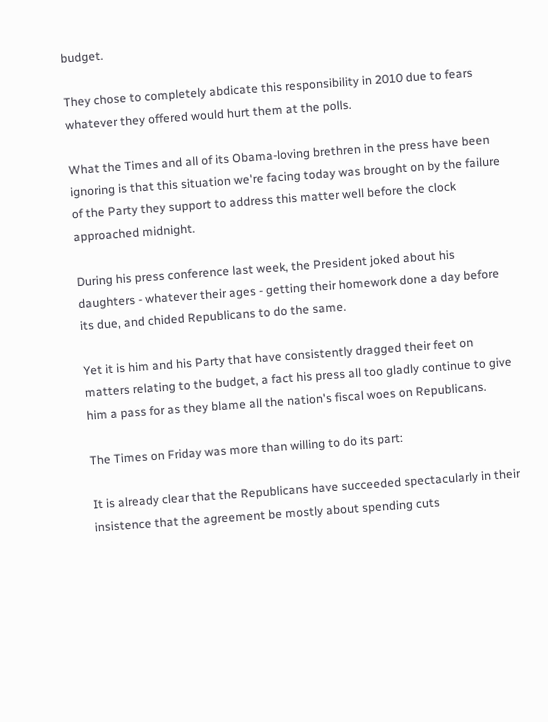budget.

They chose to completely abdicate this responsibility in 2010 due to fears whatever they offered would hurt them at the polls.

What the Times and all of its Obama-loving brethren in the press have been ignoring is that this situation we're facing today was brought on by the failure of the Party they support to address this matter well before the clock approached midnight.

During his press conference last week, the President joked about his daughters - whatever their ages - getting their homework done a day before its due, and chided Republicans to do the same.

Yet it is him and his Party that have consistently dragged their feet on matters relating to the budget, a fact his press all too gladly continue to give him a pass for as they blame all the nation's fiscal woes on Republicans.

The Times on Friday was more than willing to do its part:

It is already clear that the Republicans have succeeded spectacularly in their insistence that the agreement be mostly about spending cuts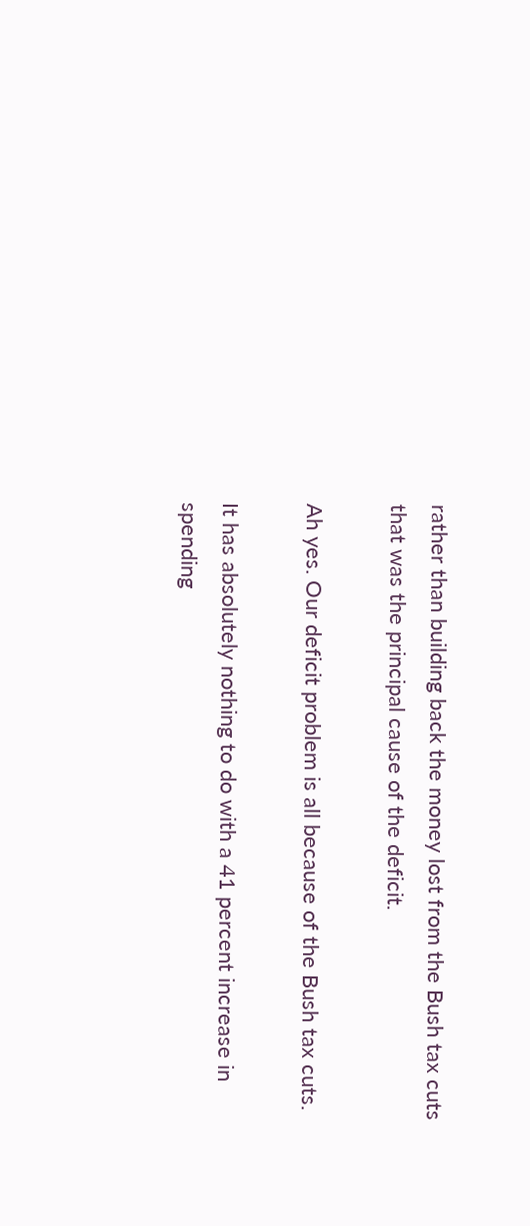rather than building back the money lost from the Bush tax cuts that was the principal cause of the deficit.

Ah yes. Our deficit problem is all because of the Bush tax cuts.

It has absolutely nothing to do with a 41 percent increase in spending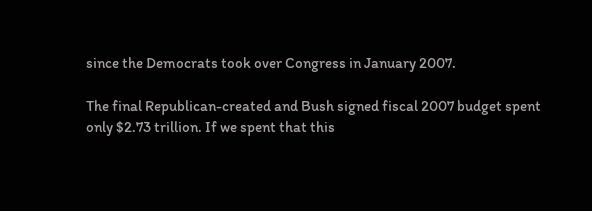since the Democrats took over Congress in January 2007.

The final Republican-created and Bush signed fiscal 2007 budget spent only $2.73 trillion. If we spent that this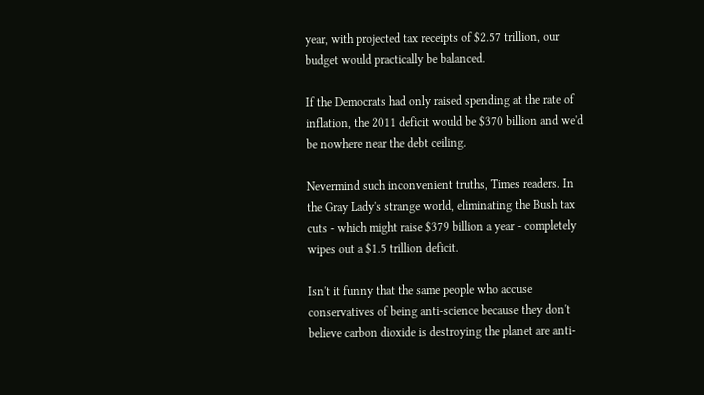year, with projected tax receipts of $2.57 trillion, our budget would practically be balanced.

If the Democrats had only raised spending at the rate of inflation, the 2011 deficit would be $370 billion and we'd be nowhere near the debt ceiling.

Nevermind such inconvenient truths, Times readers. In the Gray Lady's strange world, eliminating the Bush tax cuts - which might raise $379 billion a year - completely wipes out a $1.5 trillion deficit.

Isn't it funny that the same people who accuse conservatives of being anti-science because they don't believe carbon dioxide is destroying the planet are anti-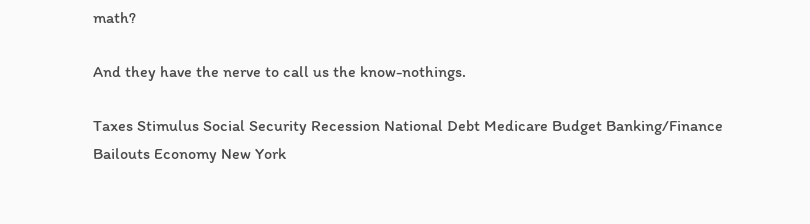math?

And they have the nerve to call us the know-nothings.

Taxes Stimulus Social Security Recession National Debt Medicare Budget Banking/Finance Bailouts Economy New York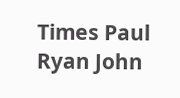Times Paul Ryan John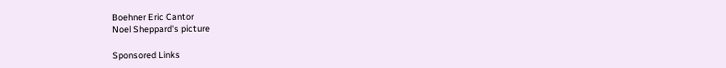Boehner Eric Cantor
Noel Sheppard's picture

Sponsored Links